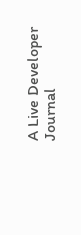A Live Developer Journal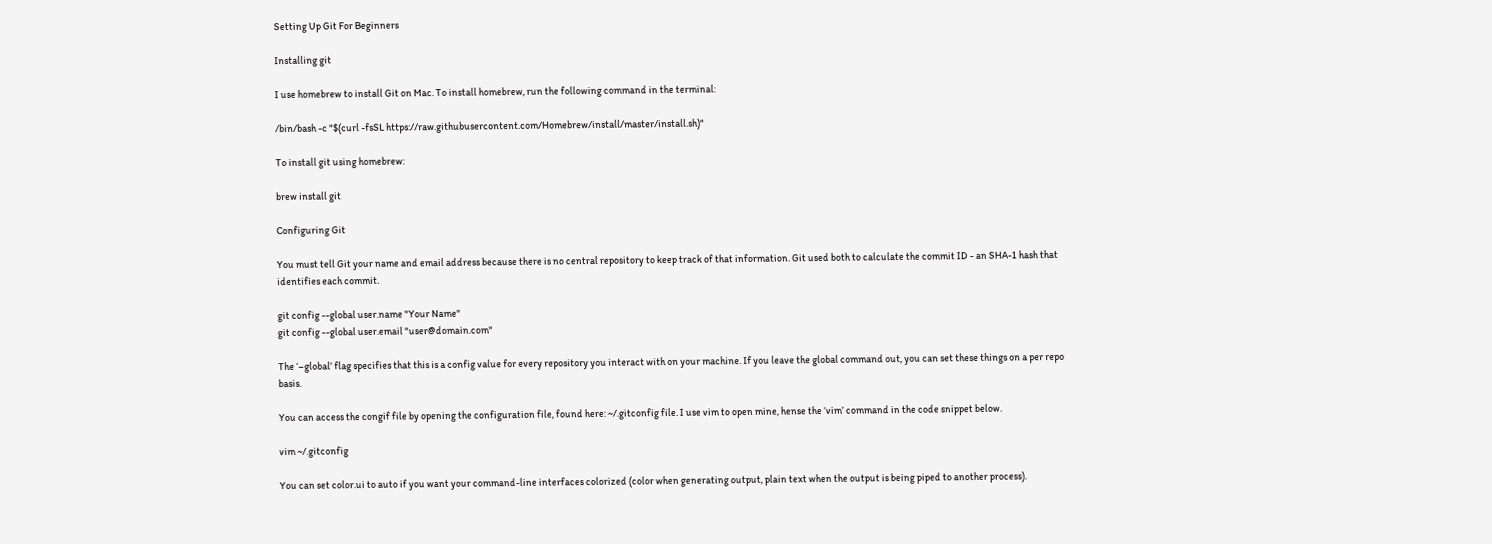Setting Up Git For Beginners

Installing git

I use homebrew to install Git on Mac. To install homebrew, run the following command in the terminal:

/bin/bash -c "$(curl -fsSL https://raw.githubusercontent.com/Homebrew/install/master/install.sh)"

To install git using homebrew:

brew install git

Configuring Git

You must tell Git your name and email address because there is no central repository to keep track of that information. Git used both to calculate the commit ID - an SHA-1 hash that identifies each commit.

git config --global user.name "Your Name"
git config --global user.email "user@domain.com"

The ‘–global’ flag specifies that this is a config value for every repository you interact with on your machine. If you leave the global command out, you can set these things on a per repo basis.

You can access the congif file by opening the configuration file, found here: ~/.gitconfig file. I use vim to open mine, hense the ‘vim’ command in the code snippet below.

vim ~/.gitconfig

You can set color.ui to auto if you want your command-line interfaces colorized (color when generating output, plain text when the output is being piped to another process).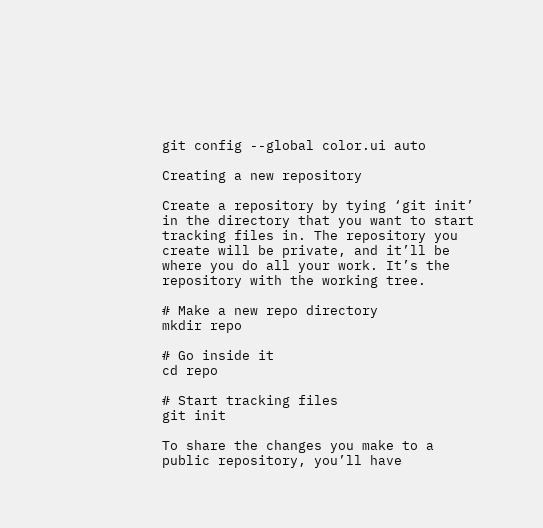git config --global color.ui auto

Creating a new repository

Create a repository by tying ‘git init’ in the directory that you want to start tracking files in. The repository you create will be private, and it’ll be where you do all your work. It’s the repository with the working tree.

# Make a new repo directory
mkdir repo

# Go inside it
cd repo

# Start tracking files
git init

To share the changes you make to a public repository, you’ll have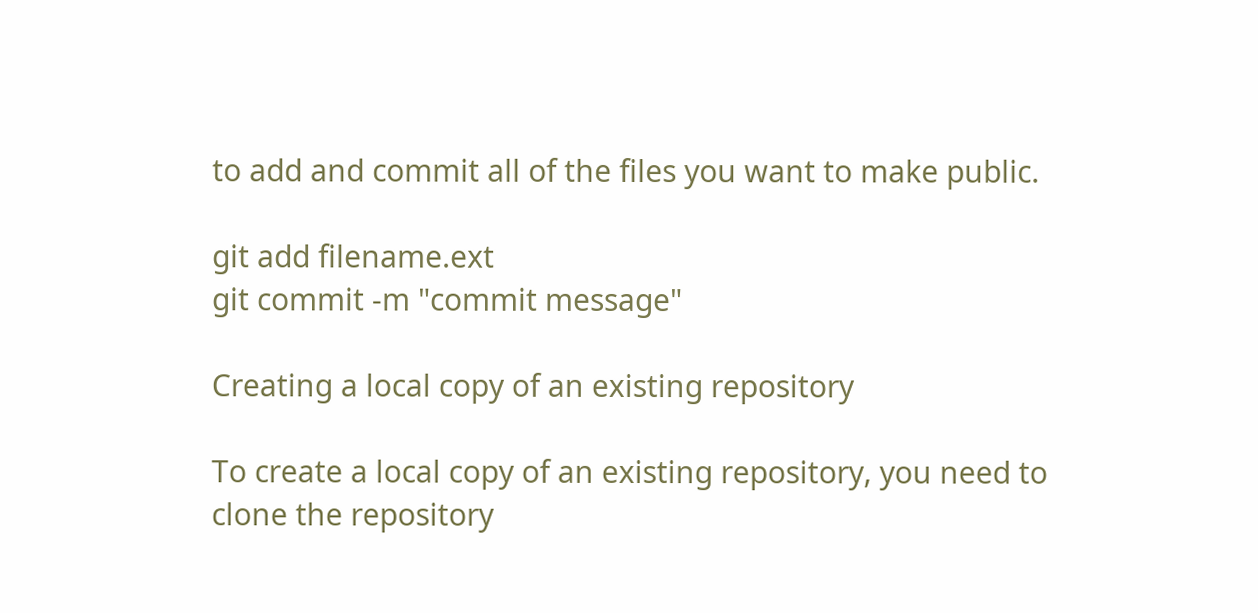to add and commit all of the files you want to make public.

git add filename.ext
git commit -m "commit message"

Creating a local copy of an existing repository

To create a local copy of an existing repository, you need to clone the repository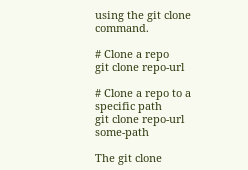using the git clone command.

# Clone a repo
git clone repo-url

# Clone a repo to a specific path
git clone repo-url some-path

The git clone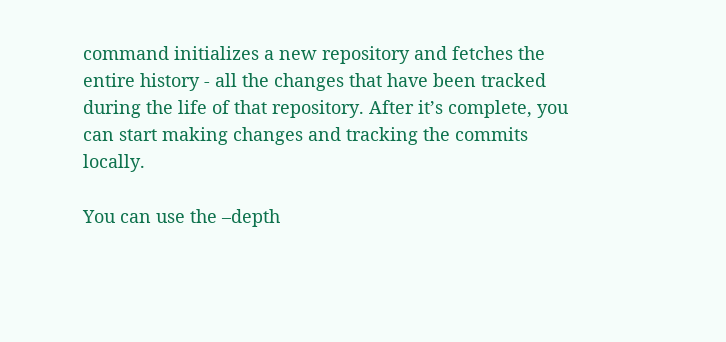command initializes a new repository and fetches the entire history - all the changes that have been tracked during the life of that repository. After it’s complete, you can start making changes and tracking the commits locally.

You can use the –depth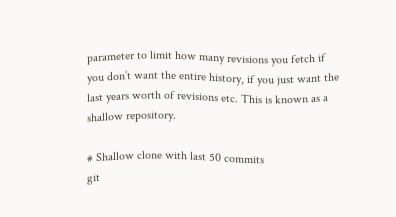parameter to limit how many revisions you fetch if you don’t want the entire history, if you just want the last years worth of revisions etc. This is known as a shallow repository.

# Shallow clone with last 50 commits
git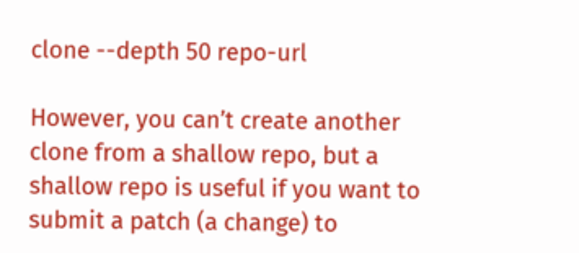clone --depth 50 repo-url

However, you can’t create another clone from a shallow repo, but a shallow repo is useful if you want to submit a patch (a change) to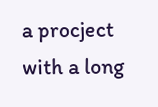a procject with a long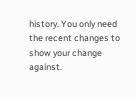history. You only need the recent changes to show your change against.